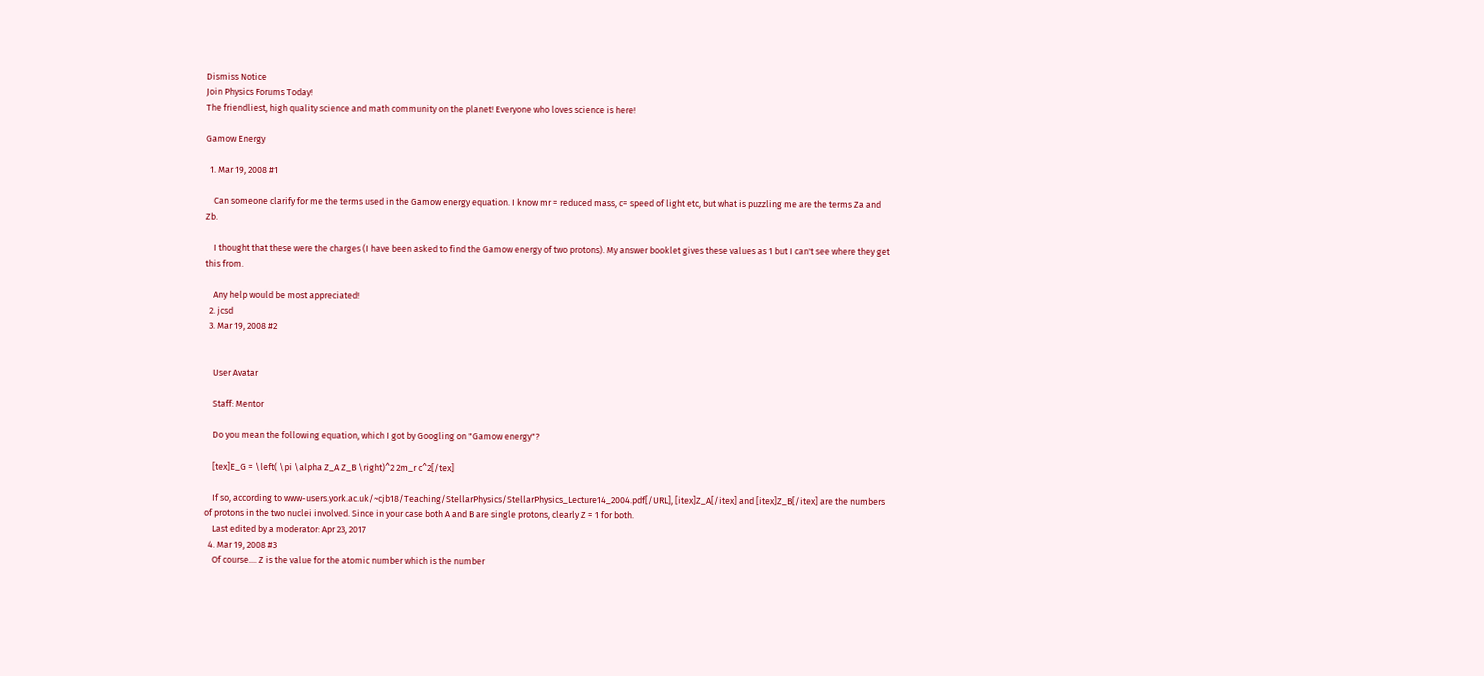Dismiss Notice
Join Physics Forums Today!
The friendliest, high quality science and math community on the planet! Everyone who loves science is here!

Gamow Energy

  1. Mar 19, 2008 #1

    Can someone clarify for me the terms used in the Gamow energy equation. I know mr = reduced mass, c= speed of light etc, but what is puzzling me are the terms Za and Zb.

    I thought that these were the charges (I have been asked to find the Gamow energy of two protons). My answer booklet gives these values as 1 but I can't see where they get this from.

    Any help would be most appreciated!
  2. jcsd
  3. Mar 19, 2008 #2


    User Avatar

    Staff: Mentor

    Do you mean the following equation, which I got by Googling on "Gamow energy"?

    [tex]E_G = \left( \pi \alpha Z_A Z_B \right)^2 2m_r c^2[/tex]

    If so, according to www-users.york.ac.uk/~cjb18/Teaching/StellarPhysics/StellarPhysics_Lecture14_2004.pdf[/URL], [itex]Z_A[/itex] and [itex]Z_B[/itex] are the numbers of protons in the two nuclei involved. Since in your case both A and B are single protons, clearly Z = 1 for both.
    Last edited by a moderator: Apr 23, 2017
  4. Mar 19, 2008 #3
    Of course.... Z is the value for the atomic number which is the number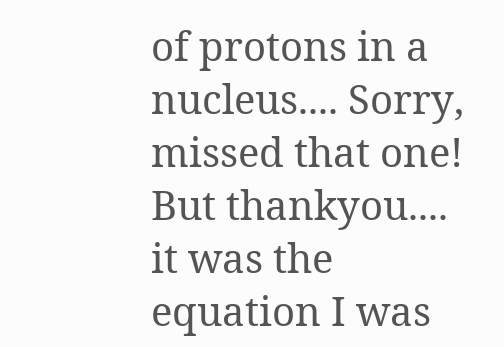of protons in a nucleus.... Sorry, missed that one! But thankyou.... it was the equation I was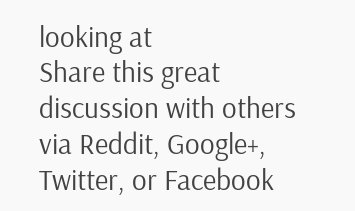looking at
Share this great discussion with others via Reddit, Google+, Twitter, or Facebook